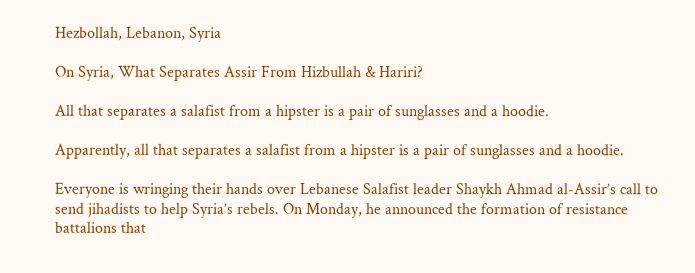Hezbollah, Lebanon, Syria

On Syria, What Separates Assir From Hizbullah & Hariri?

All that separates a salafist from a hipster is a pair of sunglasses and a hoodie.

Apparently, all that separates a salafist from a hipster is a pair of sunglasses and a hoodie.

Everyone is wringing their hands over Lebanese Salafist leader Shaykh Ahmad al-Assir’s call to send jihadists to help Syria’s rebels. On Monday, he announced the formation of resistance battalions that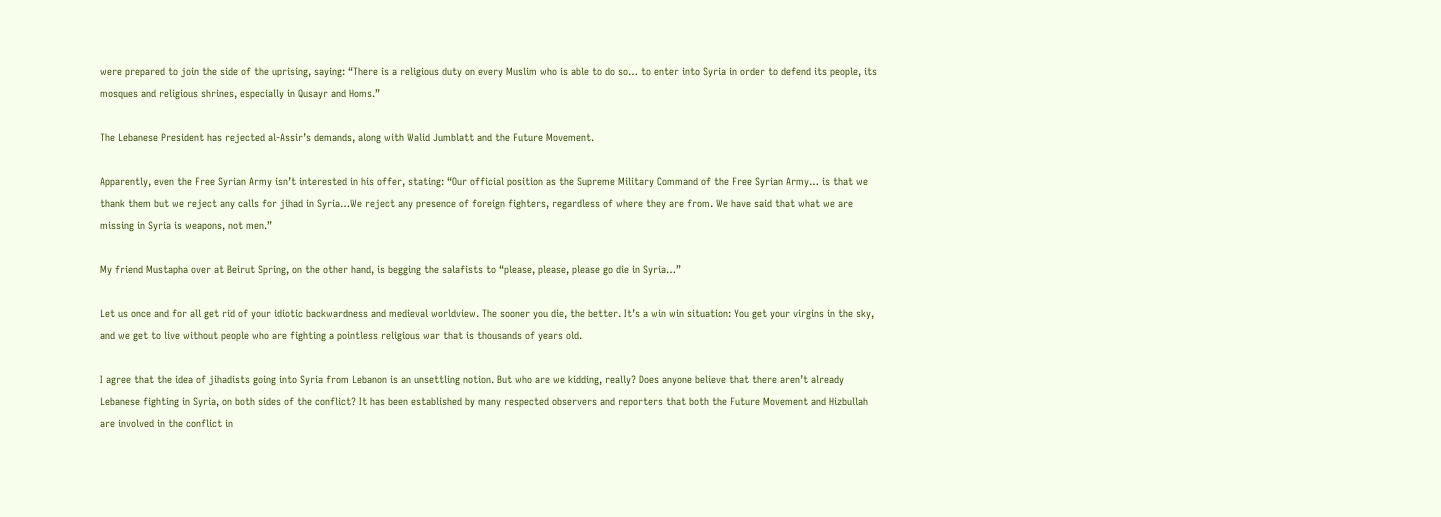were prepared to join the side of the uprising, saying: “There is a religious duty on every Muslim who is able to do so… to enter into Syria in order to defend its people, its mosques and religious shrines, especially in Qusayr and Homs.”

The Lebanese President has rejected al-Assir’s demands, along with Walid Jumblatt and the Future Movement.

Apparently, even the Free Syrian Army isn’t interested in his offer, stating: “Our official position as the Supreme Military Command of the Free Syrian Army… is that we thank them but we reject any calls for jihad in Syria…We reject any presence of foreign fighters, regardless of where they are from. We have said that what we are missing in Syria is weapons, not men.”

My friend Mustapha over at Beirut Spring, on the other hand, is begging the salafists to “please, please, please go die in Syria…”

Let us once and for all get rid of your idiotic backwardness and medieval worldview. The sooner you die, the better. It’s a win win situation: You get your virgins in the sky, and we get to live without people who are fighting a pointless religious war that is thousands of years old.

I agree that the idea of jihadists going into Syria from Lebanon is an unsettling notion. But who are we kidding, really? Does anyone believe that there aren’t already Lebanese fighting in Syria, on both sides of the conflict? It has been established by many respected observers and reporters that both the Future Movement and Hizbullah are involved in the conflict in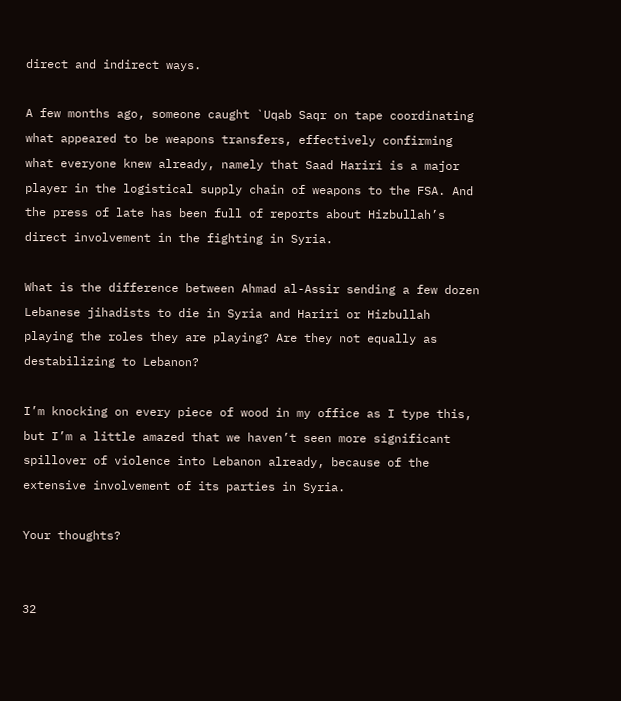direct and indirect ways.

A few months ago, someone caught `Uqab Saqr on tape coordinating what appeared to be weapons transfers, effectively confirming what everyone knew already, namely that Saad Hariri is a major player in the logistical supply chain of weapons to the FSA. And the press of late has been full of reports about Hizbullah’s direct involvement in the fighting in Syria.

What is the difference between Ahmad al-Assir sending a few dozen Lebanese jihadists to die in Syria and Hariri or Hizbullah playing the roles they are playing? Are they not equally as destabilizing to Lebanon?

I’m knocking on every piece of wood in my office as I type this, but I’m a little amazed that we haven’t seen more significant spillover of violence into Lebanon already, because of the extensive involvement of its parties in Syria.

Your thoughts?


32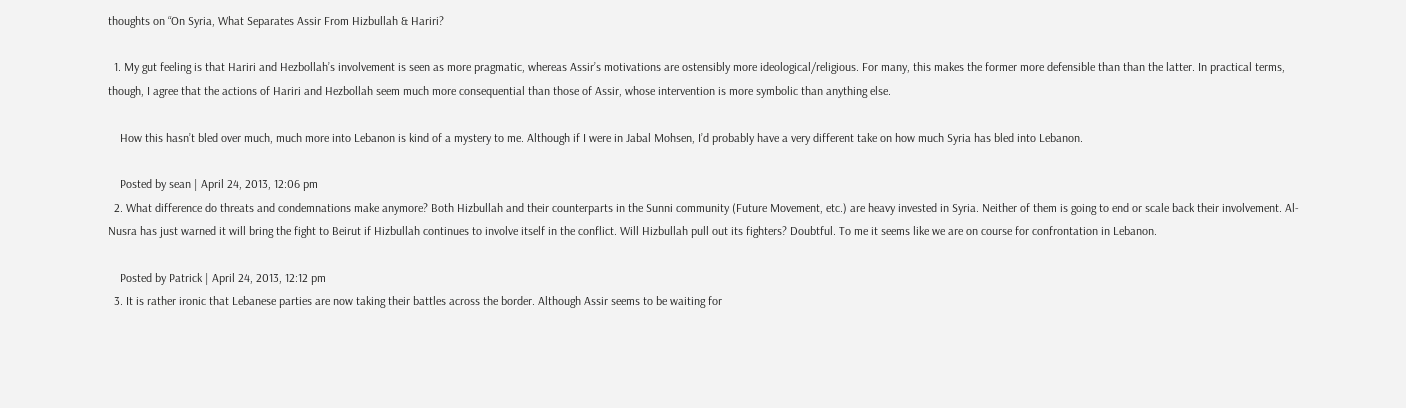thoughts on “On Syria, What Separates Assir From Hizbullah & Hariri?

  1. My gut feeling is that Hariri and Hezbollah’s involvement is seen as more pragmatic, whereas Assir’s motivations are ostensibly more ideological/religious. For many, this makes the former more defensible than than the latter. In practical terms, though, I agree that the actions of Hariri and Hezbollah seem much more consequential than those of Assir, whose intervention is more symbolic than anything else.

    How this hasn’t bled over much, much more into Lebanon is kind of a mystery to me. Although if I were in Jabal Mohsen, I’d probably have a very different take on how much Syria has bled into Lebanon.

    Posted by sean | April 24, 2013, 12:06 pm
  2. What difference do threats and condemnations make anymore? Both Hizbullah and their counterparts in the Sunni community (Future Movement, etc.) are heavy invested in Syria. Neither of them is going to end or scale back their involvement. Al-Nusra has just warned it will bring the fight to Beirut if Hizbullah continues to involve itself in the conflict. Will Hizbullah pull out its fighters? Doubtful. To me it seems like we are on course for confrontation in Lebanon.

    Posted by Patrick | April 24, 2013, 12:12 pm
  3. It is rather ironic that Lebanese parties are now taking their battles across the border. Although Assir seems to be waiting for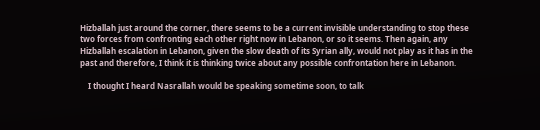Hizballah just around the corner, there seems to be a current invisible understanding to stop these two forces from confronting each other right now in Lebanon, or so it seems. Then again, any Hizballah escalation in Lebanon, given the slow death of its Syrian ally, would not play as it has in the past and therefore, I think it is thinking twice about any possible confrontation here in Lebanon.

    I thought I heard Nasrallah would be speaking sometime soon, to talk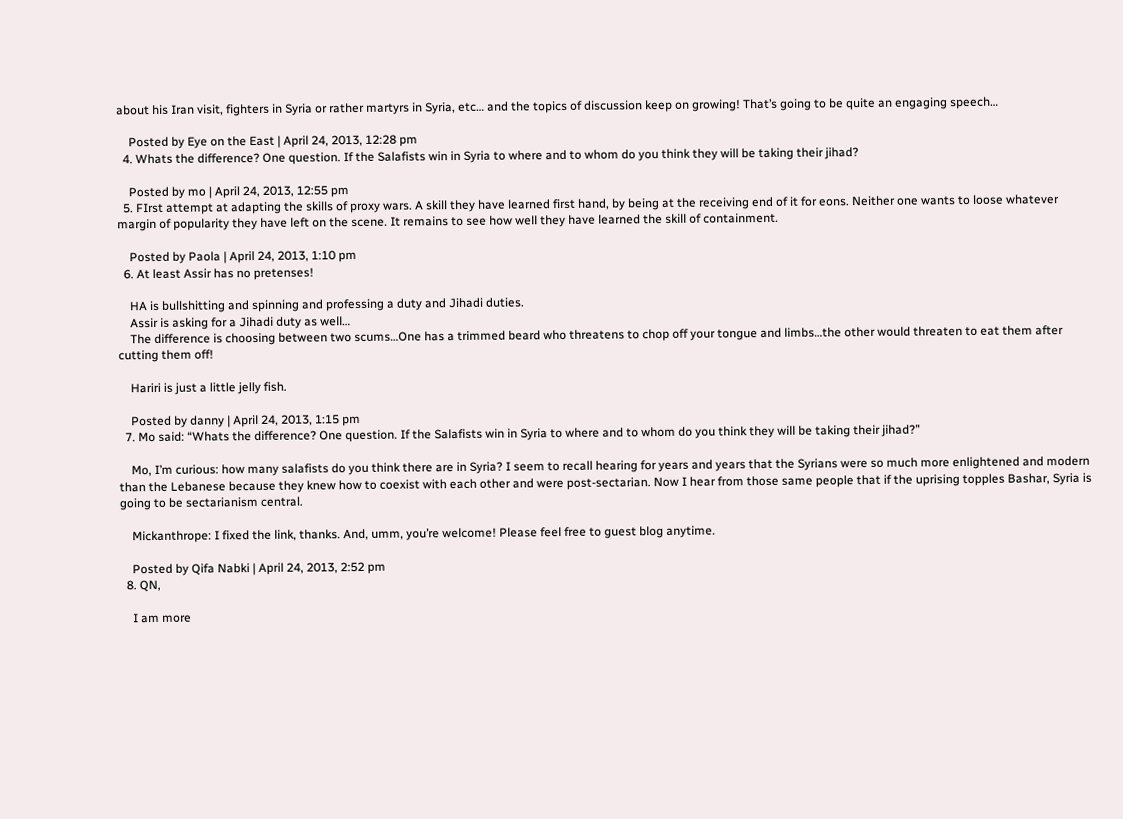about his Iran visit, fighters in Syria or rather martyrs in Syria, etc… and the topics of discussion keep on growing! That’s going to be quite an engaging speech…

    Posted by Eye on the East | April 24, 2013, 12:28 pm
  4. Whats the difference? One question. If the Salafists win in Syria to where and to whom do you think they will be taking their jihad?

    Posted by mo | April 24, 2013, 12:55 pm
  5. FIrst attempt at adapting the skills of proxy wars. A skill they have learned first hand, by being at the receiving end of it for eons. Neither one wants to loose whatever margin of popularity they have left on the scene. It remains to see how well they have learned the skill of containment.

    Posted by Paola | April 24, 2013, 1:10 pm
  6. At least Assir has no pretenses!

    HA is bullshitting and spinning and professing a duty and Jihadi duties.
    Assir is asking for a Jihadi duty as well…
    The difference is choosing between two scums…One has a trimmed beard who threatens to chop off your tongue and limbs…the other would threaten to eat them after cutting them off!

    Hariri is just a little jelly fish.

    Posted by danny | April 24, 2013, 1:15 pm
  7. Mo said: “Whats the difference? One question. If the Salafists win in Syria to where and to whom do you think they will be taking their jihad?”

    Mo, I’m curious: how many salafists do you think there are in Syria? I seem to recall hearing for years and years that the Syrians were so much more enlightened and modern than the Lebanese because they knew how to coexist with each other and were post-sectarian. Now I hear from those same people that if the uprising topples Bashar, Syria is going to be sectarianism central.

    Mickanthrope: I fixed the link, thanks. And, umm, you’re welcome! Please feel free to guest blog anytime.

    Posted by Qifa Nabki | April 24, 2013, 2:52 pm
  8. QN,

    I am more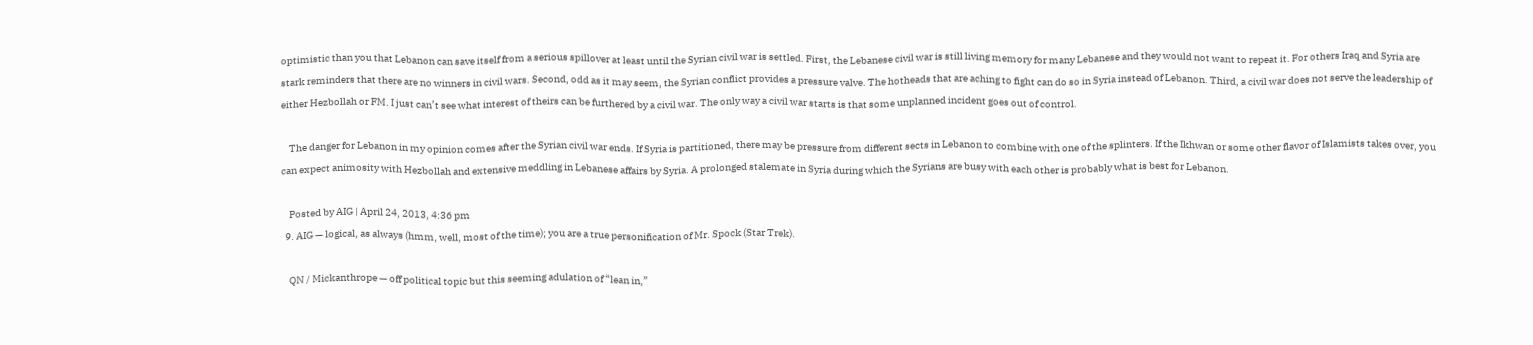optimistic than you that Lebanon can save itself from a serious spillover at least until the Syrian civil war is settled. First, the Lebanese civil war is still living memory for many Lebanese and they would not want to repeat it. For others Iraq and Syria are stark reminders that there are no winners in civil wars. Second, odd as it may seem, the Syrian conflict provides a pressure valve. The hotheads that are aching to fight can do so in Syria instead of Lebanon. Third, a civil war does not serve the leadership of either Hezbollah or FM. I just can’t see what interest of theirs can be furthered by a civil war. The only way a civil war starts is that some unplanned incident goes out of control.

    The danger for Lebanon in my opinion comes after the Syrian civil war ends. If Syria is partitioned, there may be pressure from different sects in Lebanon to combine with one of the splinters. If the Ikhwan or some other flavor of Islamists takes over, you can expect animosity with Hezbollah and extensive meddling in Lebanese affairs by Syria. A prolonged stalemate in Syria during which the Syrians are busy with each other is probably what is best for Lebanon.

    Posted by AIG | April 24, 2013, 4:36 pm
  9. AIG — logical, as always (hmm, well, most of the time); you are a true personification of Mr. Spock (Star Trek).

    QN / Mickanthrope — off political topic but this seeming adulation of “lean in,”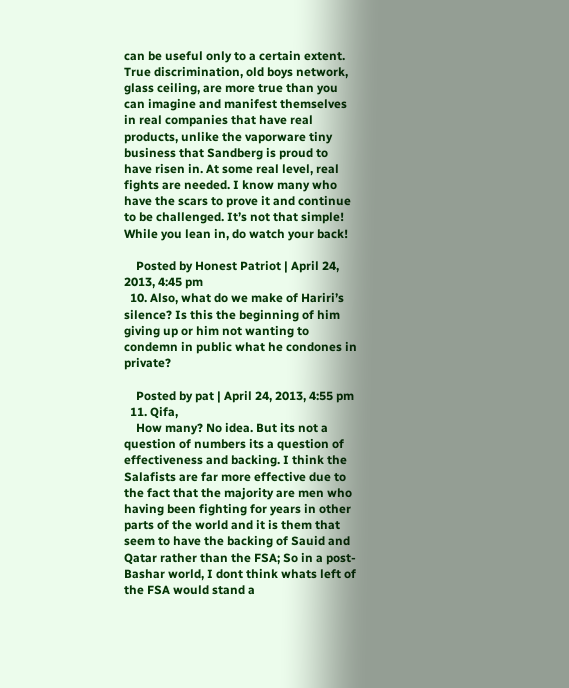can be useful only to a certain extent. True discrimination, old boys network, glass ceiling, are more true than you can imagine and manifest themselves in real companies that have real products, unlike the vaporware tiny business that Sandberg is proud to have risen in. At some real level, real fights are needed. I know many who have the scars to prove it and continue to be challenged. It’s not that simple! While you lean in, do watch your back!

    Posted by Honest Patriot | April 24, 2013, 4:45 pm
  10. Also, what do we make of Hariri’s silence? Is this the beginning of him giving up or him not wanting to condemn in public what he condones in private?

    Posted by pat | April 24, 2013, 4:55 pm
  11. Qifa,
    How many? No idea. But its not a question of numbers its a question of effectiveness and backing. I think the Salafists are far more effective due to the fact that the majority are men who having been fighting for years in other parts of the world and it is them that seem to have the backing of Sauid and Qatar rather than the FSA; So in a post-Bashar world, I dont think whats left of the FSA would stand a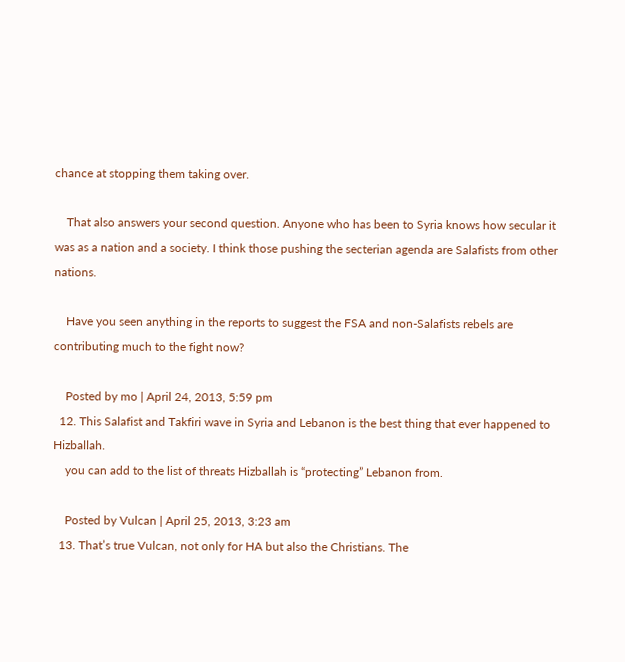chance at stopping them taking over.

    That also answers your second question. Anyone who has been to Syria knows how secular it was as a nation and a society. I think those pushing the secterian agenda are Salafists from other nations.

    Have you seen anything in the reports to suggest the FSA and non-Salafists rebels are contributing much to the fight now?

    Posted by mo | April 24, 2013, 5:59 pm
  12. This Salafist and Takfiri wave in Syria and Lebanon is the best thing that ever happened to Hizballah.
    you can add to the list of threats Hizballah is “protecting” Lebanon from.

    Posted by Vulcan | April 25, 2013, 3:23 am
  13. That’s true Vulcan, not only for HA but also the Christians. The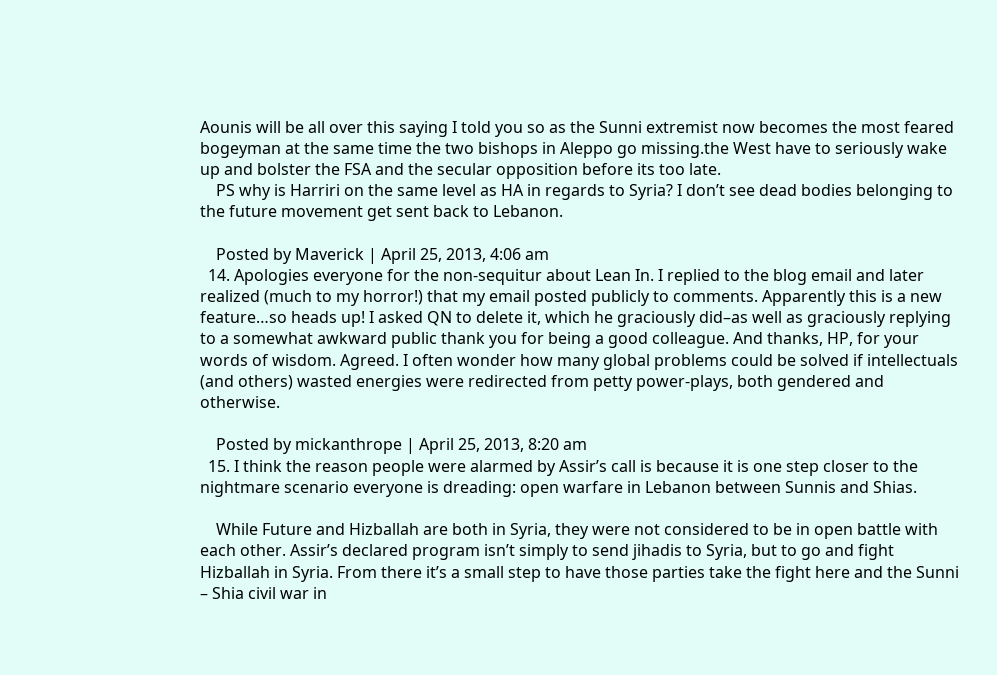Aounis will be all over this saying I told you so as the Sunni extremist now becomes the most feared bogeyman at the same time the two bishops in Aleppo go missing.the West have to seriously wake up and bolster the FSA and the secular opposition before its too late.
    PS why is Harriri on the same level as HA in regards to Syria? I don’t see dead bodies belonging to the future movement get sent back to Lebanon.

    Posted by Maverick | April 25, 2013, 4:06 am
  14. Apologies everyone for the non-sequitur about Lean In. I replied to the blog email and later realized (much to my horror!) that my email posted publicly to comments. Apparently this is a new feature…so heads up! I asked QN to delete it, which he graciously did–as well as graciously replying to a somewhat awkward public thank you for being a good colleague. And thanks, HP, for your words of wisdom. Agreed. I often wonder how many global problems could be solved if intellectuals (and others) wasted energies were redirected from petty power-plays, both gendered and otherwise.

    Posted by mickanthrope | April 25, 2013, 8:20 am
  15. I think the reason people were alarmed by Assir’s call is because it is one step closer to the nightmare scenario everyone is dreading: open warfare in Lebanon between Sunnis and Shias.

    While Future and Hizballah are both in Syria, they were not considered to be in open battle with each other. Assir’s declared program isn’t simply to send jihadis to Syria, but to go and fight Hizballah in Syria. From there it’s a small step to have those parties take the fight here and the Sunni – Shia civil war in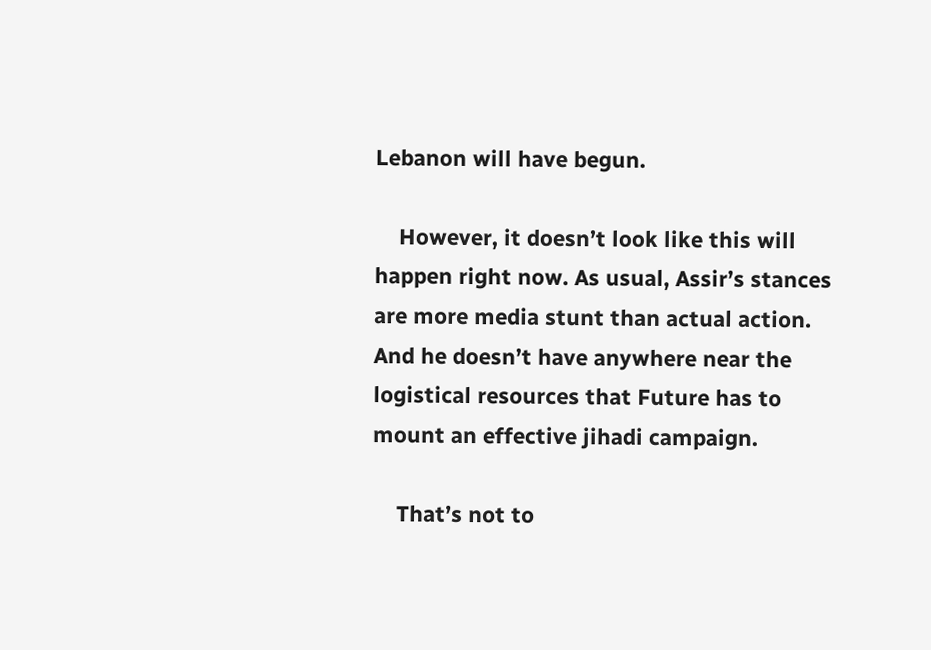Lebanon will have begun.

    However, it doesn’t look like this will happen right now. As usual, Assir’s stances are more media stunt than actual action. And he doesn’t have anywhere near the logistical resources that Future has to mount an effective jihadi campaign.

    That’s not to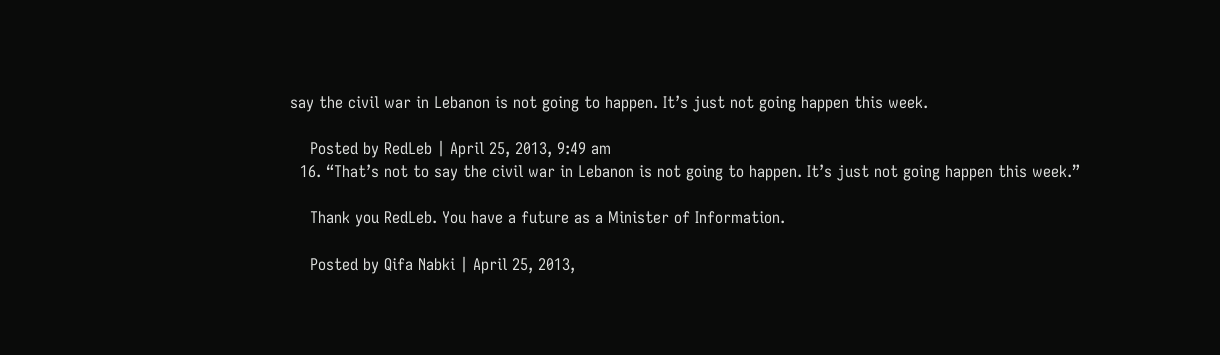say the civil war in Lebanon is not going to happen. It’s just not going happen this week.

    Posted by RedLeb | April 25, 2013, 9:49 am
  16. “That’s not to say the civil war in Lebanon is not going to happen. It’s just not going happen this week.”

    Thank you RedLeb. You have a future as a Minister of Information.

    Posted by Qifa Nabki | April 25, 2013,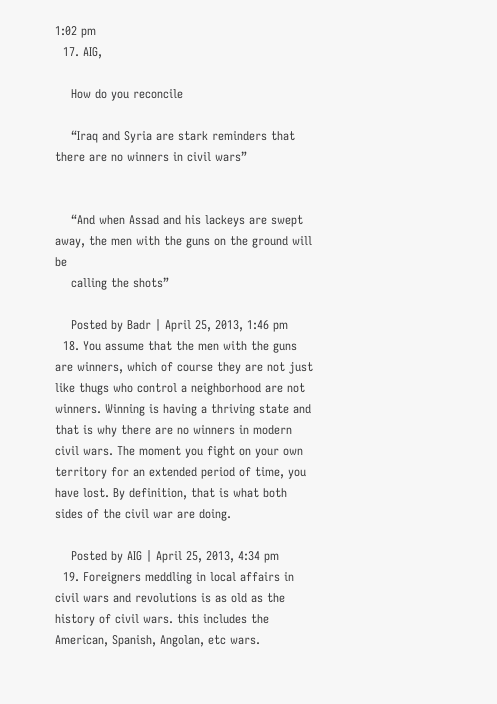1:02 pm
  17. AIG,

    How do you reconcile

    “Iraq and Syria are stark reminders that there are no winners in civil wars”


    “And when Assad and his lackeys are swept away, the men with the guns on the ground will be
    calling the shots”

    Posted by Badr | April 25, 2013, 1:46 pm
  18. You assume that the men with the guns are winners, which of course they are not just like thugs who control a neighborhood are not winners. Winning is having a thriving state and that is why there are no winners in modern civil wars. The moment you fight on your own territory for an extended period of time, you have lost. By definition, that is what both sides of the civil war are doing.

    Posted by AIG | April 25, 2013, 4:34 pm
  19. Foreigners meddling in local affairs in civil wars and revolutions is as old as the history of civil wars. this includes the American, Spanish, Angolan, etc wars.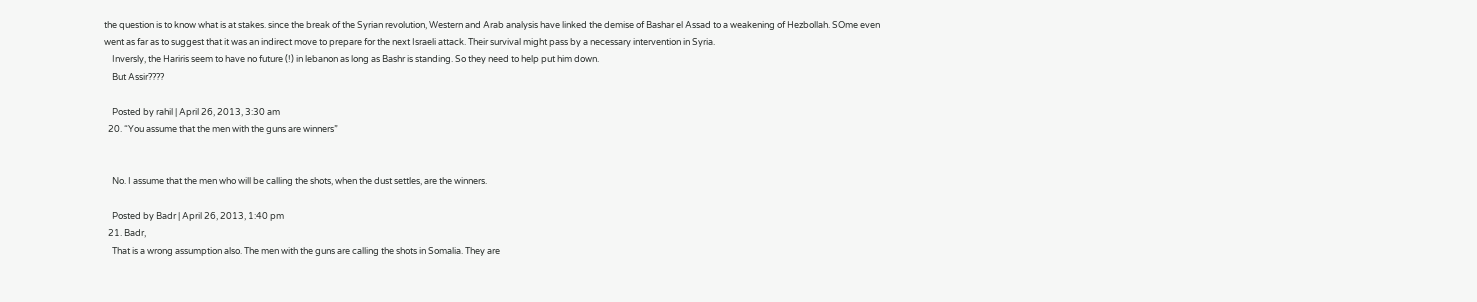the question is to know what is at stakes. since the break of the Syrian revolution, Western and Arab analysis have linked the demise of Bashar el Assad to a weakening of Hezbollah. SOme even went as far as to suggest that it was an indirect move to prepare for the next Israeli attack. Their survival might pass by a necessary intervention in Syria.
    Inversly, the Hariris seem to have no future (!) in lebanon as long as Bashr is standing. So they need to help put him down.
    But Assir????

    Posted by rahil | April 26, 2013, 3:30 am
  20. “You assume that the men with the guns are winners”


    No. I assume that the men who will be calling the shots, when the dust settles, are the winners.

    Posted by Badr | April 26, 2013, 1:40 pm
  21. Badr,
    That is a wrong assumption also. The men with the guns are calling the shots in Somalia. They are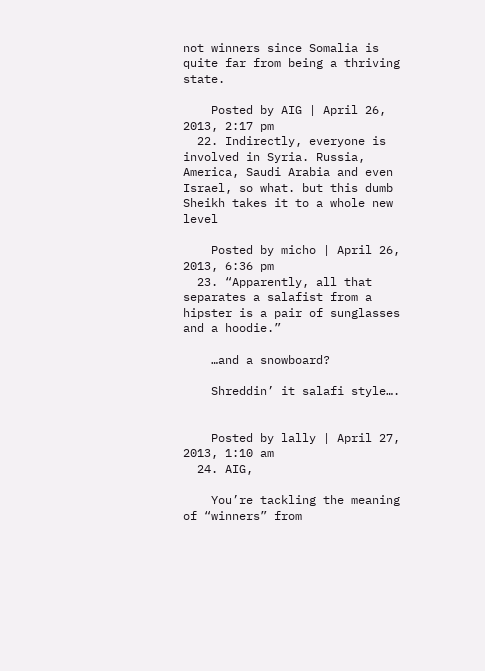not winners since Somalia is quite far from being a thriving state.

    Posted by AIG | April 26, 2013, 2:17 pm
  22. Indirectly, everyone is involved in Syria. Russia, America, Saudi Arabia and even Israel, so what. but this dumb Sheikh takes it to a whole new level

    Posted by micho | April 26, 2013, 6:36 pm
  23. “Apparently, all that separates a salafist from a hipster is a pair of sunglasses and a hoodie.”

    …and a snowboard?

    Shreddin’ it salafi style….


    Posted by lally | April 27, 2013, 1:10 am
  24. AIG,

    You’re tackling the meaning of “winners” from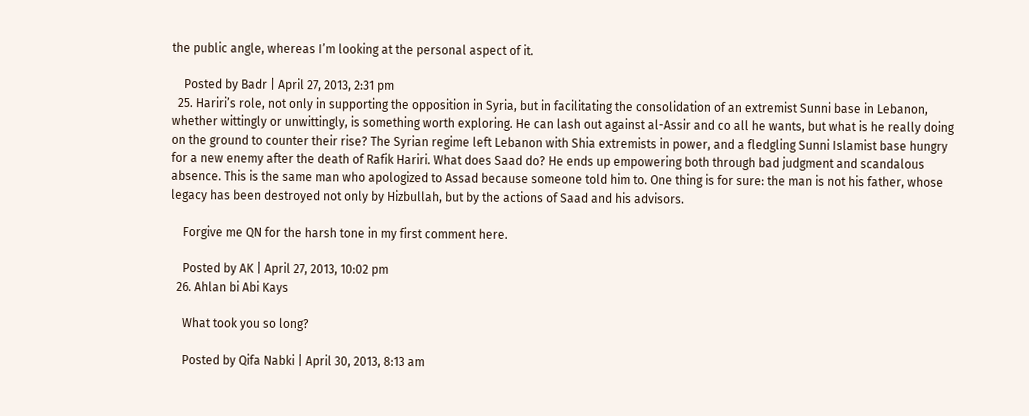the public angle, whereas I’m looking at the personal aspect of it.

    Posted by Badr | April 27, 2013, 2:31 pm
  25. Hariri’s role, not only in supporting the opposition in Syria, but in facilitating the consolidation of an extremist Sunni base in Lebanon, whether wittingly or unwittingly, is something worth exploring. He can lash out against al-Assir and co all he wants, but what is he really doing on the ground to counter their rise? The Syrian regime left Lebanon with Shia extremists in power, and a fledgling Sunni Islamist base hungry for a new enemy after the death of Rafik Hariri. What does Saad do? He ends up empowering both through bad judgment and scandalous absence. This is the same man who apologized to Assad because someone told him to. One thing is for sure: the man is not his father, whose legacy has been destroyed not only by Hizbullah, but by the actions of Saad and his advisors.

    Forgive me QN for the harsh tone in my first comment here.

    Posted by AK | April 27, 2013, 10:02 pm
  26. Ahlan bi Abi Kays

    What took you so long?

    Posted by Qifa Nabki | April 30, 2013, 8:13 am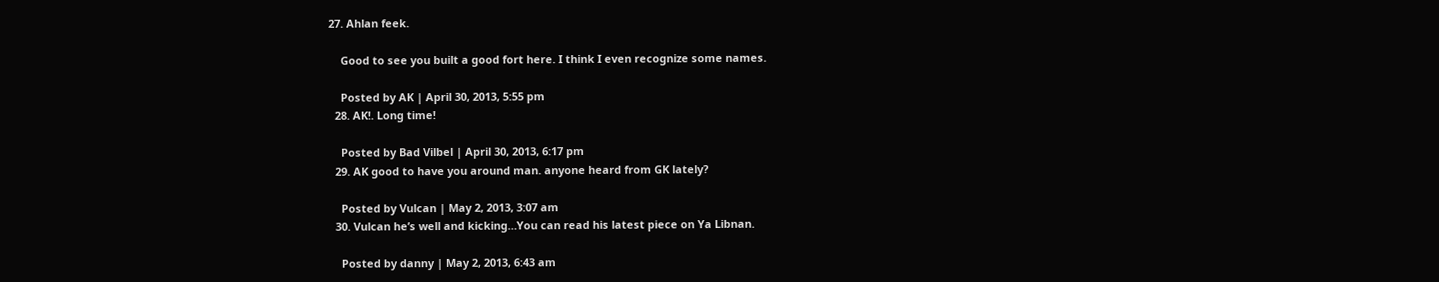27. Ahlan feek.

    Good to see you built a good fort here. I think I even recognize some names.

    Posted by AK | April 30, 2013, 5:55 pm
  28. AK!. Long time!

    Posted by Bad Vilbel | April 30, 2013, 6:17 pm
  29. AK good to have you around man. anyone heard from GK lately?

    Posted by Vulcan | May 2, 2013, 3:07 am
  30. Vulcan he’s well and kicking…You can read his latest piece on Ya Libnan.

    Posted by danny | May 2, 2013, 6:43 am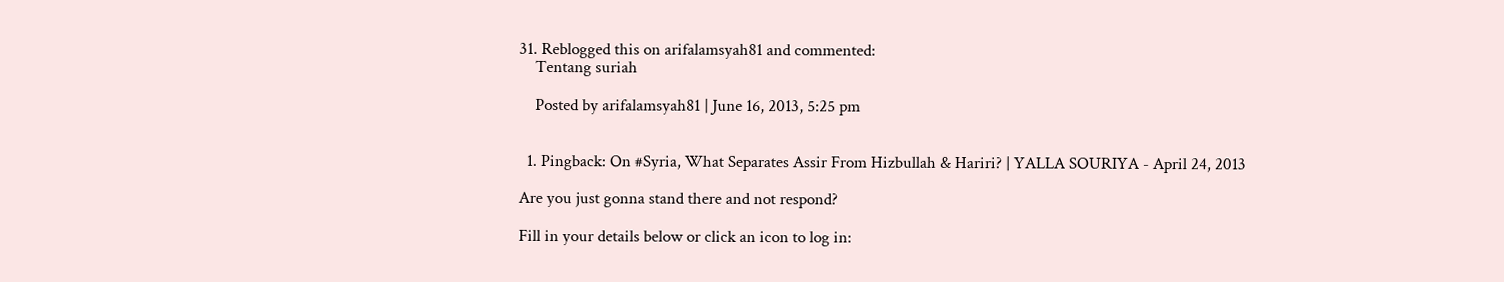31. Reblogged this on arifalamsyah81 and commented:
    Tentang suriah

    Posted by arifalamsyah81 | June 16, 2013, 5:25 pm


  1. Pingback: On #Syria, What Separates Assir From Hizbullah & Hariri? | YALLA SOURIYA - April 24, 2013

Are you just gonna stand there and not respond?

Fill in your details below or click an icon to log in: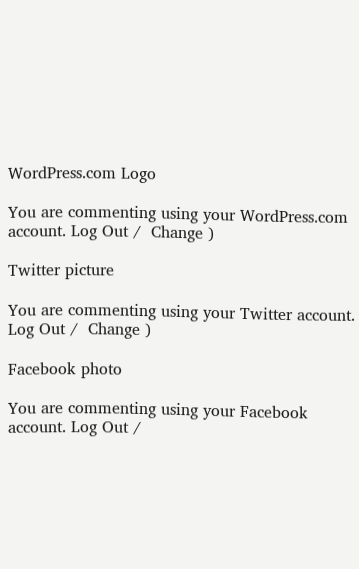WordPress.com Logo

You are commenting using your WordPress.com account. Log Out /  Change )

Twitter picture

You are commenting using your Twitter account. Log Out /  Change )

Facebook photo

You are commenting using your Facebook account. Log Out /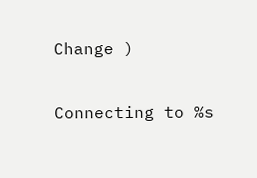Change )

Connecting to %s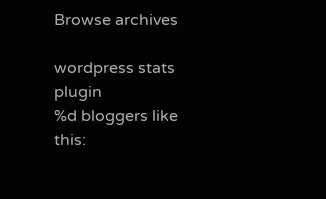Browse archives

wordpress stats plugin
%d bloggers like this: